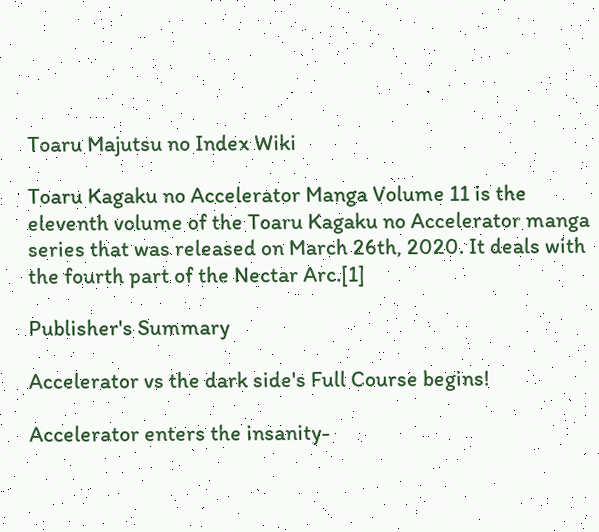Toaru Majutsu no Index Wiki

Toaru Kagaku no Accelerator Manga Volume 11 is the eleventh volume of the Toaru Kagaku no Accelerator manga series that was released on March 26th, 2020. It deals with the fourth part of the Nectar Arc.[1]

Publisher's Summary

Accelerator vs the dark side's Full Course begins!

Accelerator enters the insanity-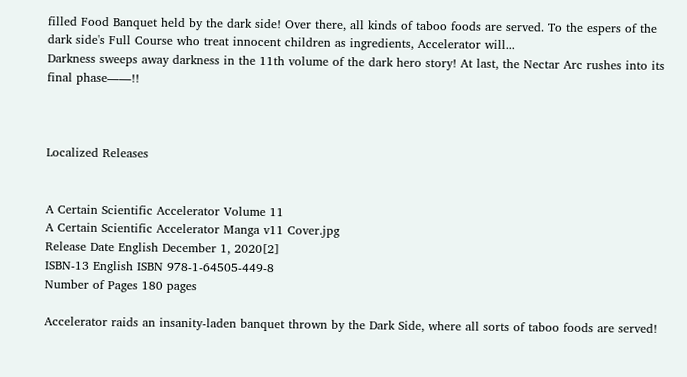filled Food Banquet held by the dark side! Over there, all kinds of taboo foods are served. To the espers of the dark side's Full Course who treat innocent children as ingredients, Accelerator will...
Darkness sweeps away darkness in the 11th volume of the dark hero story! At last, the Nectar Arc rushes into its final phase――!!



Localized Releases


A Certain Scientific Accelerator Volume 11
A Certain Scientific Accelerator Manga v11 Cover.jpg
Release Date English December 1, 2020[2]
ISBN-13 English ISBN 978-1-64505-449-8
Number of Pages 180 pages

Accelerator raids an insanity-laden banquet thrown by the Dark Side, where all sorts of taboo foods are served!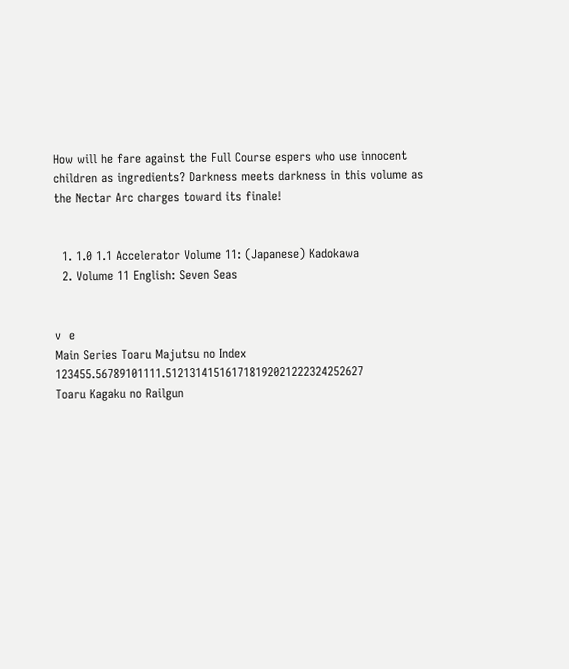How will he fare against the Full Course espers who use innocent children as ingredients? Darkness meets darkness in this volume as the Nectar Arc charges toward its finale!


  1. 1.0 1.1 Accelerator Volume 11: (Japanese) Kadokawa
  2. Volume 11 English: Seven Seas


v  e
Main Series Toaru Majutsu no Index 123455.56789101111.512131415161718192021222324252627
Toaru Kagaku no Railgun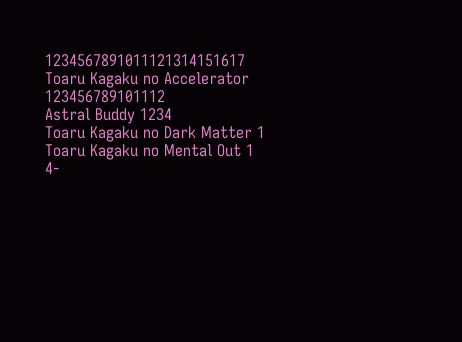1234567891011121314151617
Toaru Kagaku no Accelerator 123456789101112
Astral Buddy 1234
Toaru Kagaku no Dark Matter 1
Toaru Kagaku no Mental Out 1
4-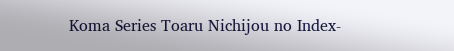Koma Series Toaru Nichijou no Index-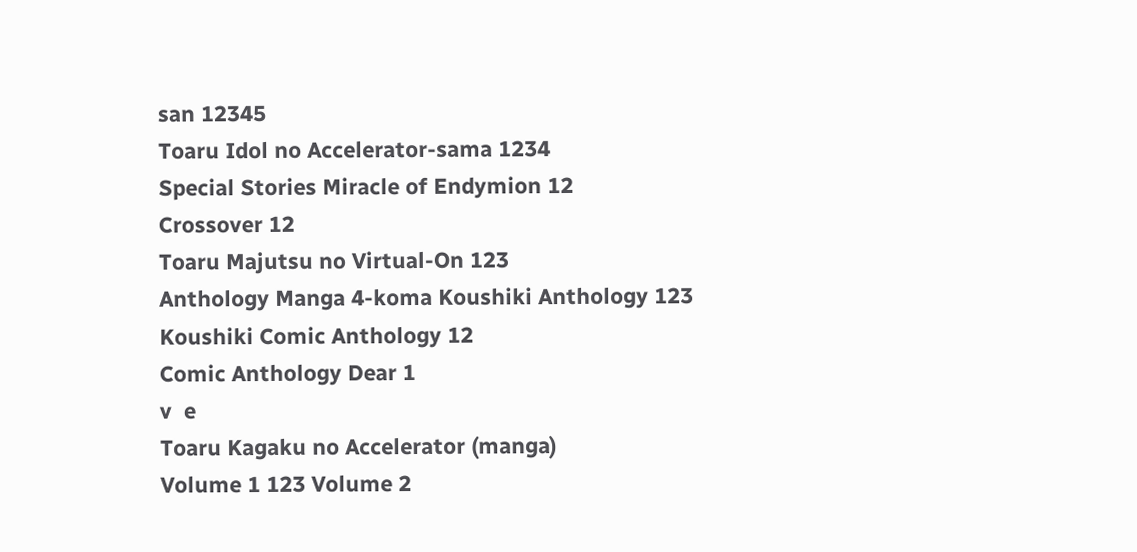san 12345
Toaru Idol no Accelerator-sama 1234
Special Stories Miracle of Endymion 12
Crossover 12
Toaru Majutsu no Virtual-On 123
Anthology Manga 4-koma Koushiki Anthology 123
Koushiki Comic Anthology 12
Comic Anthology Dear 1
v  e
Toaru Kagaku no Accelerator (manga)
Volume 1 123 Volume 2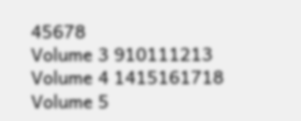45678
Volume 3 910111213 Volume 4 1415161718
Volume 5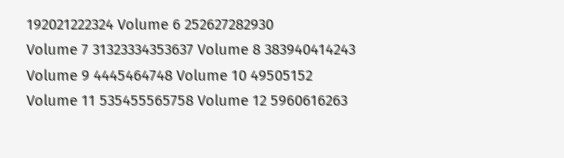192021222324 Volume 6 252627282930
Volume 7 31323334353637 Volume 8 383940414243
Volume 9 4445464748 Volume 10 49505152
Volume 11 535455565758 Volume 12 5960616263